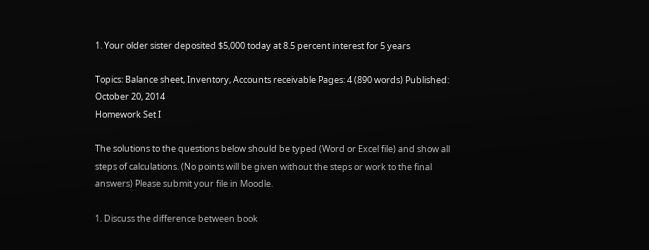1. Your older sister deposited $5,000 today at 8.5 percent interest for 5 years

Topics: Balance sheet, Inventory, Accounts receivable Pages: 4 (890 words) Published: October 20, 2014
Homework Set I

The solutions to the questions below should be typed (Word or Excel file) and show all steps of calculations. (No points will be given without the steps or work to the final answers) Please submit your file in Moodle.

1. Discuss the difference between book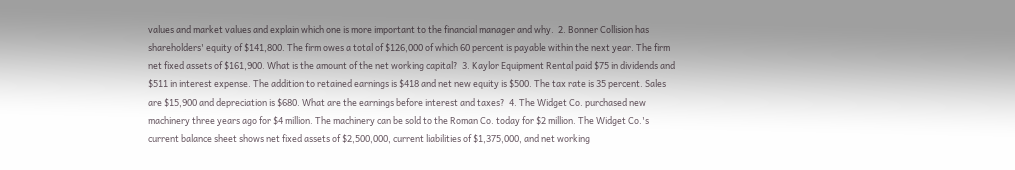values and market values and explain which one is more important to the financial manager and why.  2. Bonner Collision has shareholders' equity of $141,800. The firm owes a total of $126,000 of which 60 percent is payable within the next year. The firm net fixed assets of $161,900. What is the amount of the net working capital?  3. Kaylor Equipment Rental paid $75 in dividends and $511 in interest expense. The addition to retained earnings is $418 and net new equity is $500. The tax rate is 35 percent. Sales are $15,900 and depreciation is $680. What are the earnings before interest and taxes?  4. The Widget Co. purchased new machinery three years ago for $4 million. The machinery can be sold to the Roman Co. today for $2 million. The Widget Co.'s current balance sheet shows net fixed assets of $2,500,000, current liabilities of $1,375,000, and net working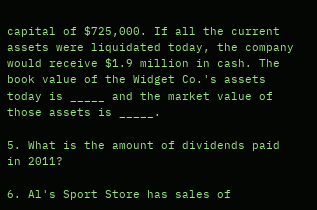capital of $725,000. If all the current assets were liquidated today, the company would receive $1.9 million in cash. The book value of the Widget Co.'s assets today is _____ and the market value of those assets is _____.

5. What is the amount of dividends paid in 2011?

6. Al's Sport Store has sales of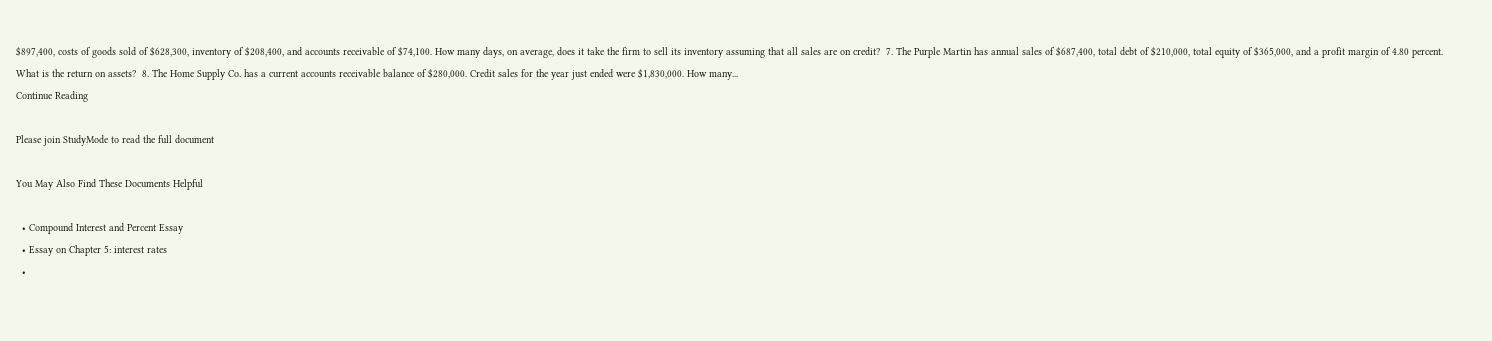$897,400, costs of goods sold of $628,300, inventory of $208,400, and accounts receivable of $74,100. How many days, on average, does it take the firm to sell its inventory assuming that all sales are on credit?  7. The Purple Martin has annual sales of $687,400, total debt of $210,000, total equity of $365,000, and a profit margin of 4.80 percent. What is the return on assets?  8. The Home Supply Co. has a current accounts receivable balance of $280,000. Credit sales for the year just ended were $1,830,000. How many...
Continue Reading

Please join StudyMode to read the full document

You May Also Find These Documents Helpful

  • Compound Interest and Percent Essay
  • Essay on Chapter 5: interest rates
  •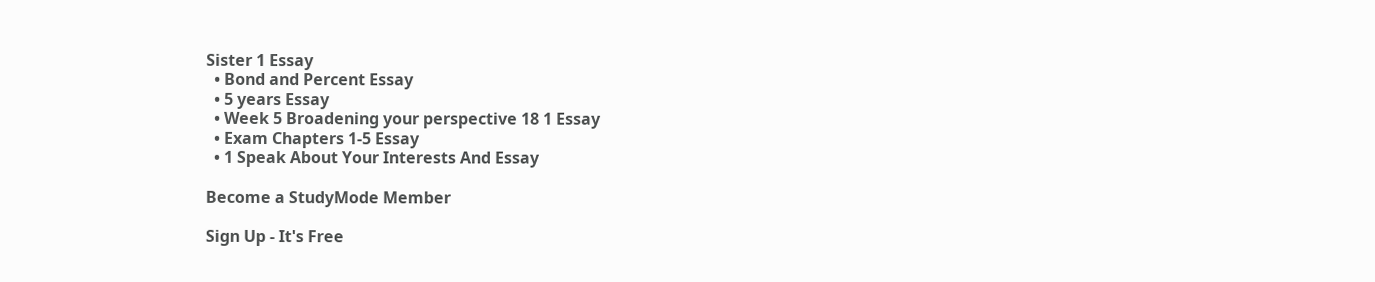Sister 1 Essay
  • Bond and Percent Essay
  • 5 years Essay
  • Week 5 Broadening your perspective 18 1 Essay
  • Exam Chapters 1-5 Essay
  • 1 Speak About Your Interests And Essay

Become a StudyMode Member

Sign Up - It's Free